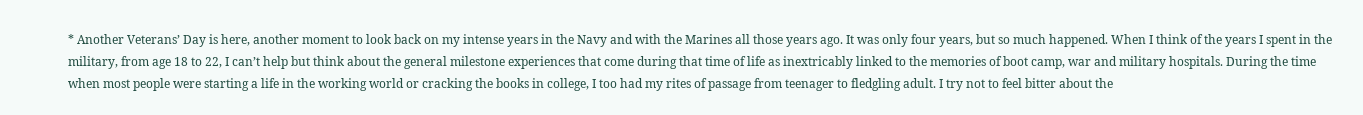* Another Veterans’ Day is here, another moment to look back on my intense years in the Navy and with the Marines all those years ago. It was only four years, but so much happened. When I think of the years I spent in the military, from age 18 to 22, I can’t help but think about the general milestone experiences that come during that time of life as inextricably linked to the memories of boot camp, war and military hospitals. During the time when most people were starting a life in the working world or cracking the books in college, I too had my rites of passage from teenager to fledgling adult. I try not to feel bitter about the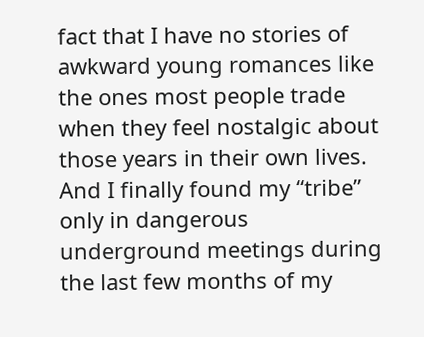fact that I have no stories of awkward young romances like the ones most people trade when they feel nostalgic about those years in their own lives. And I finally found my “tribe” only in dangerous underground meetings during the last few months of my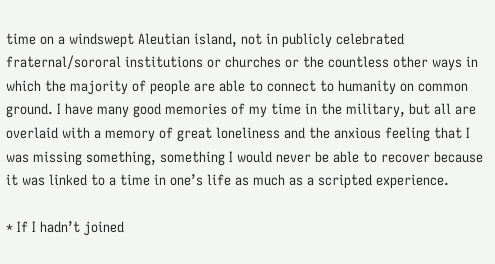time on a windswept Aleutian island, not in publicly celebrated fraternal/sororal institutions or churches or the countless other ways in which the majority of people are able to connect to humanity on common ground. I have many good memories of my time in the military, but all are overlaid with a memory of great loneliness and the anxious feeling that I was missing something, something I would never be able to recover because it was linked to a time in one’s life as much as a scripted experience.

* If I hadn’t joined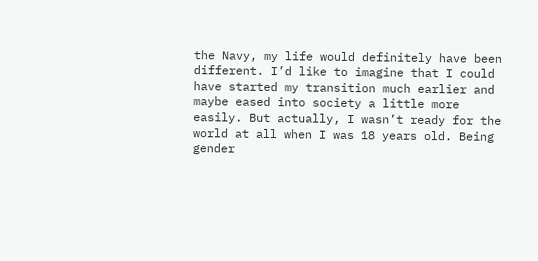the Navy, my life would definitely have been different. I’d like to imagine that I could have started my transition much earlier and maybe eased into society a little more easily. But actually, I wasn’t ready for the world at all when I was 18 years old. Being gender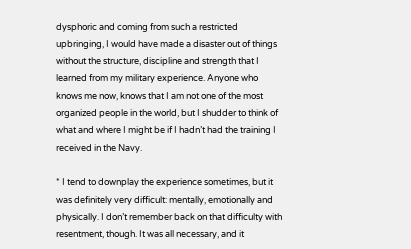dysphoric and coming from such a restricted upbringing, I would have made a disaster out of things without the structure, discipline and strength that I learned from my military experience. Anyone who knows me now, knows that I am not one of the most organized people in the world, but I shudder to think of what and where I might be if I hadn’t had the training I received in the Navy.

* I tend to downplay the experience sometimes, but it was definitely very difficult: mentally, emotionally and physically. I don’t remember back on that difficulty with resentment, though. It was all necessary, and it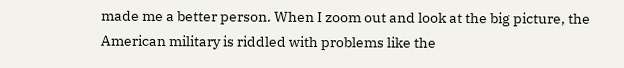made me a better person. When I zoom out and look at the big picture, the American military is riddled with problems like the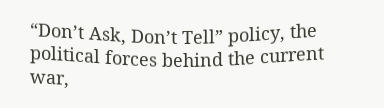“Don’t Ask, Don’t Tell” policy, the political forces behind the current war,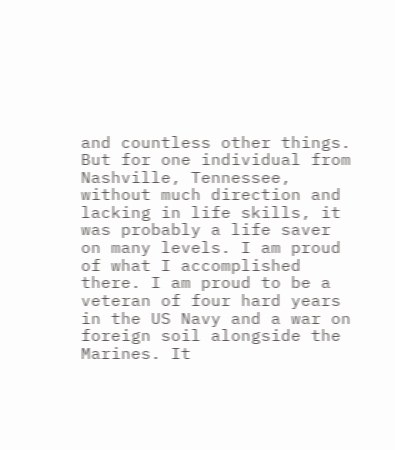and countless other things. But for one individual from Nashville, Tennessee, without much direction and lacking in life skills, it was probably a life saver on many levels. I am proud of what I accomplished there. I am proud to be a veteran of four hard years in the US Navy and a war on foreign soil alongside the Marines. It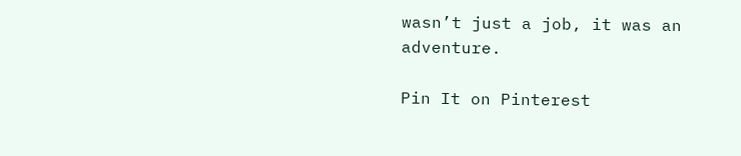wasn’t just a job, it was an adventure.

Pin It on Pinterest